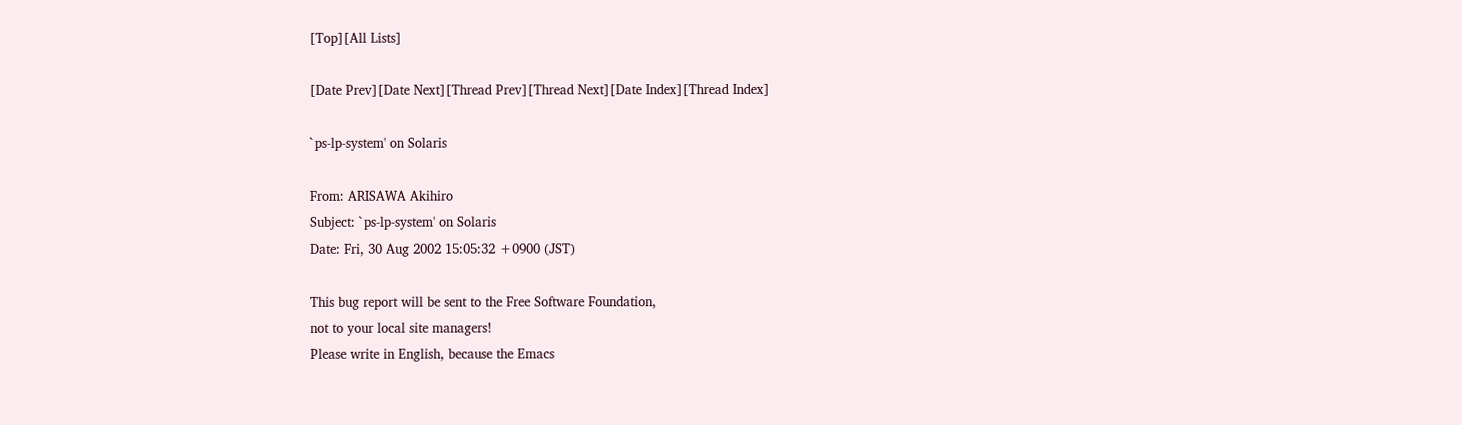[Top][All Lists]

[Date Prev][Date Next][Thread Prev][Thread Next][Date Index][Thread Index]

`ps-lp-system' on Solaris

From: ARISAWA Akihiro
Subject: `ps-lp-system' on Solaris
Date: Fri, 30 Aug 2002 15:05:32 +0900 (JST)

This bug report will be sent to the Free Software Foundation,
not to your local site managers!
Please write in English, because the Emacs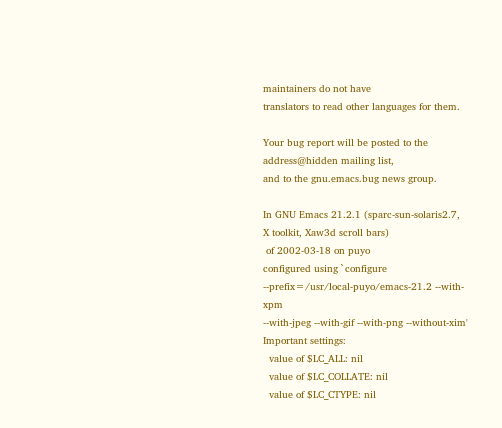maintainers do not have
translators to read other languages for them.

Your bug report will be posted to the address@hidden mailing list,
and to the gnu.emacs.bug news group.

In GNU Emacs 21.2.1 (sparc-sun-solaris2.7, X toolkit, Xaw3d scroll bars)
 of 2002-03-18 on puyo
configured using `configure  --prefix=/usr/local-puyo/emacs-21.2 --with-xpm
--with-jpeg --with-gif --with-png --without-xim'
Important settings:
  value of $LC_ALL: nil
  value of $LC_COLLATE: nil
  value of $LC_CTYPE: nil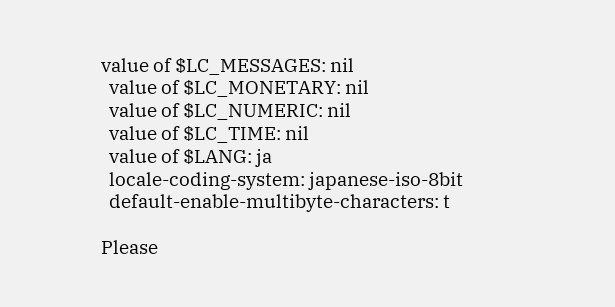value of $LC_MESSAGES: nil
  value of $LC_MONETARY: nil
  value of $LC_NUMERIC: nil
  value of $LC_TIME: nil
  value of $LANG: ja
  locale-coding-system: japanese-iso-8bit
  default-enable-multibyte-characters: t

Please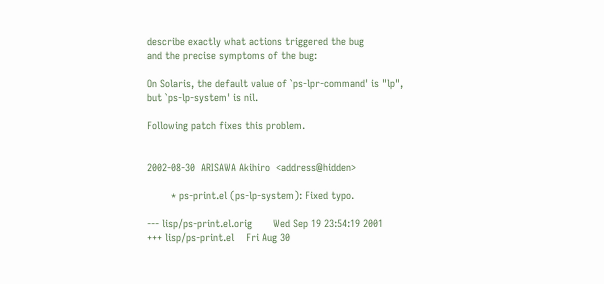describe exactly what actions triggered the bug
and the precise symptoms of the bug:

On Solaris, the default value of `ps-lpr-command' is "lp",
but `ps-lp-system' is nil.

Following patch fixes this problem.


2002-08-30  ARISAWA Akihiro  <address@hidden>

        * ps-print.el (ps-lp-system): Fixed typo.

--- lisp/ps-print.el.orig       Wed Sep 19 23:54:19 2001
+++ lisp/ps-print.el    Fri Aug 30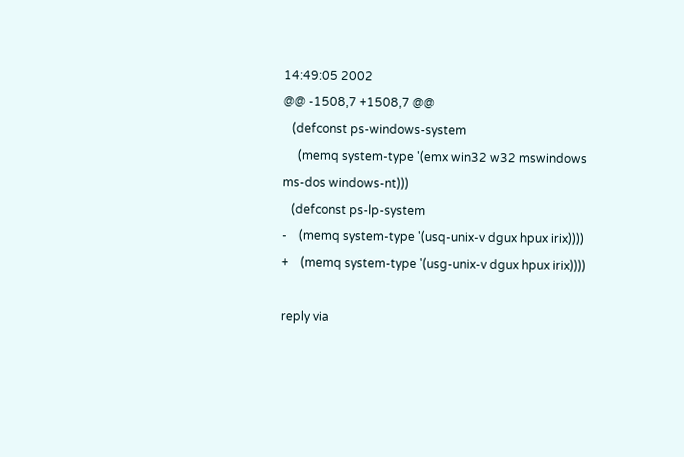14:49:05 2002
@@ -1508,7 +1508,7 @@
   (defconst ps-windows-system
     (memq system-type '(emx win32 w32 mswindows ms-dos windows-nt)))
   (defconst ps-lp-system
-    (memq system-type '(usq-unix-v dgux hpux irix))))
+    (memq system-type '(usg-unix-v dgux hpux irix))))

reply via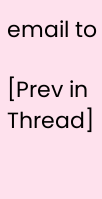email to

[Prev in Thread]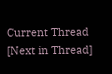Current Thread [Next in Thread]